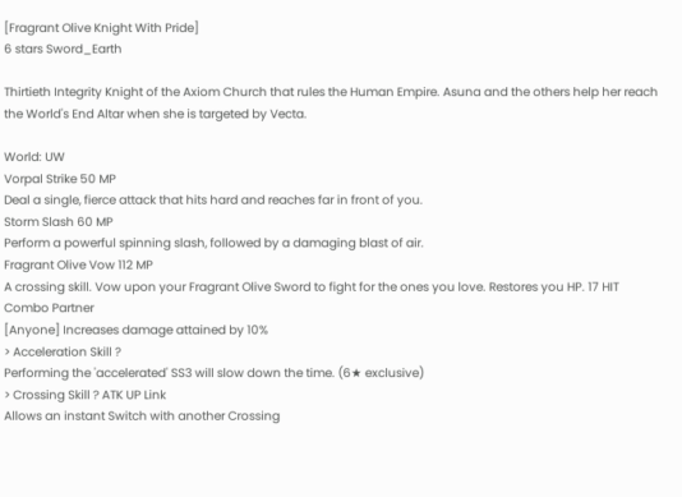[Fragrant Olive Knight With Pride]
6 stars Sword_Earth

Thirtieth Integrity Knight of the Axiom Church that rules the Human Empire. Asuna and the others help her reach the World's End Altar when she is targeted by Vecta.

World: UW
Vorpal Strike 50 MP
Deal a single, fierce attack that hits hard and reaches far in front of you.
Storm Slash 60 MP
Perform a powerful spinning slash, followed by a damaging blast of air.
Fragrant Olive Vow 112 MP
A crossing skill. Vow upon your Fragrant Olive Sword to fight for the ones you love. Restores you HP. 17 HIT
Combo Partner
[Anyone] Increases damage attained by 10%
> Acceleration Skill ?
Performing the 'accelerated' SS3 will slow down the time. (6★ exclusive)
> Crossing Skill ? ATK UP Link
Allows an instant Switch with another Crossing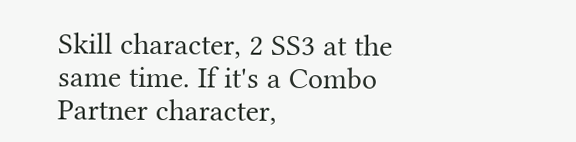Skill character, 2 SS3 at the same time. If it's a Combo Partner character,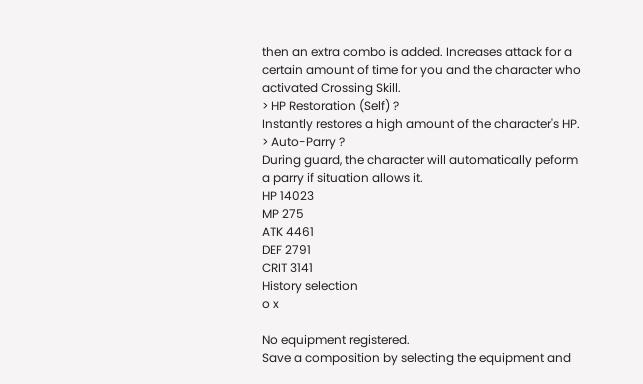then an extra combo is added. Increases attack for a certain amount of time for you and the character who activated Crossing Skill.
> HP Restoration (Self) ?
Instantly restores a high amount of the character's HP.
> Auto-Parry ?
During guard, the character will automatically peform a parry if situation allows it.
HP 14023
MP 275
ATK 4461
DEF 2791
CRIT 3141
History selection
o x

No equipment registered.
Save a composition by selecting the equipment and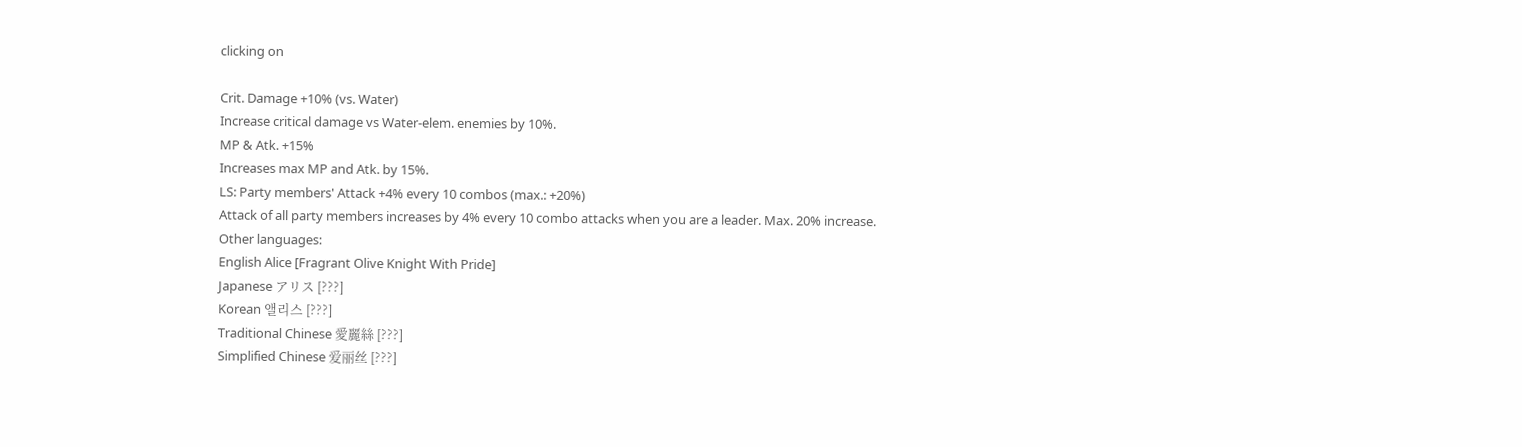clicking on

Crit. Damage +10% (vs. Water)
Increase critical damage vs Water-elem. enemies by 10%.
MP & Atk. +15%
Increases max MP and Atk. by 15%.
LS: Party members' Attack +4% every 10 combos (max.: +20%)
Attack of all party members increases by 4% every 10 combo attacks when you are a leader. Max. 20% increase.
Other languages:
English Alice [Fragrant Olive Knight With Pride]
Japanese アリス [???]
Korean 앨리스 [???]
Traditional Chinese 愛麗絲 [???]
Simplified Chinese 爱丽丝 [???]